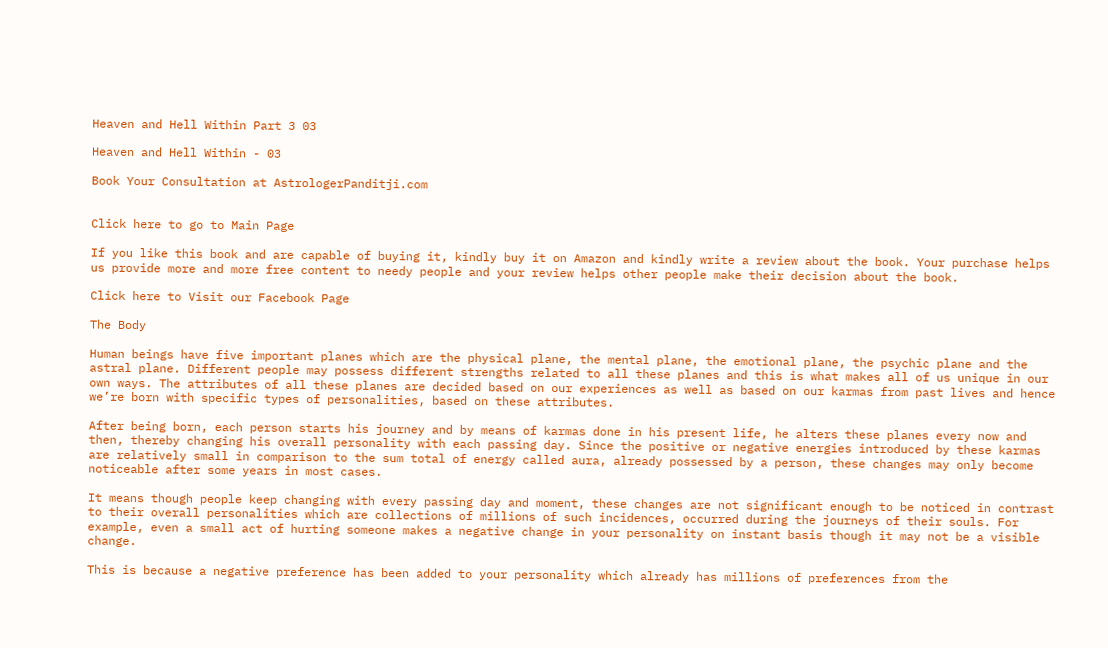Heaven and Hell Within Part 3 03

Heaven and Hell Within - 03

Book Your Consultation at AstrologerPanditji.com


Click here to go to Main Page

If you like this book and are capable of buying it, kindly buy it on Amazon and kindly write a review about the book. Your purchase helps us provide more and more free content to needy people and your review helps other people make their decision about the book.

Click here to Visit our Facebook Page

The Body

Human beings have five important planes which are the physical plane, the mental plane, the emotional plane, the psychic plane and the astral plane. Different people may possess different strengths related to all these planes and this is what makes all of us unique in our own ways. The attributes of all these planes are decided based on our experiences as well as based on our karmas from past lives and hence we’re born with specific types of personalities, based on these attributes.

After being born, each person starts his journey and by means of karmas done in his present life, he alters these planes every now and then, thereby changing his overall personality with each passing day. Since the positive or negative energies introduced by these karmas are relatively small in comparison to the sum total of energy called aura, already possessed by a person, these changes may only become noticeable after some years in most cases.

It means though people keep changing with every passing day and moment, these changes are not significant enough to be noticed in contrast to their overall personalities which are collections of millions of such incidences, occurred during the journeys of their souls. For example, even a small act of hurting someone makes a negative change in your personality on instant basis though it may not be a visible change.

This is because a negative preference has been added to your personality which already has millions of preferences from the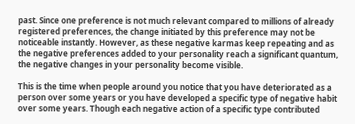past. Since one preference is not much relevant compared to millions of already registered preferences, the change initiated by this preference may not be noticeable instantly. However, as these negative karmas keep repeating and as the negative preferences added to your personality reach a significant quantum, the negative changes in your personality become visible.

This is the time when people around you notice that you have deteriorated as a person over some years or you have developed a specific type of negative habit over some years. Though each negative action of a specific type contributed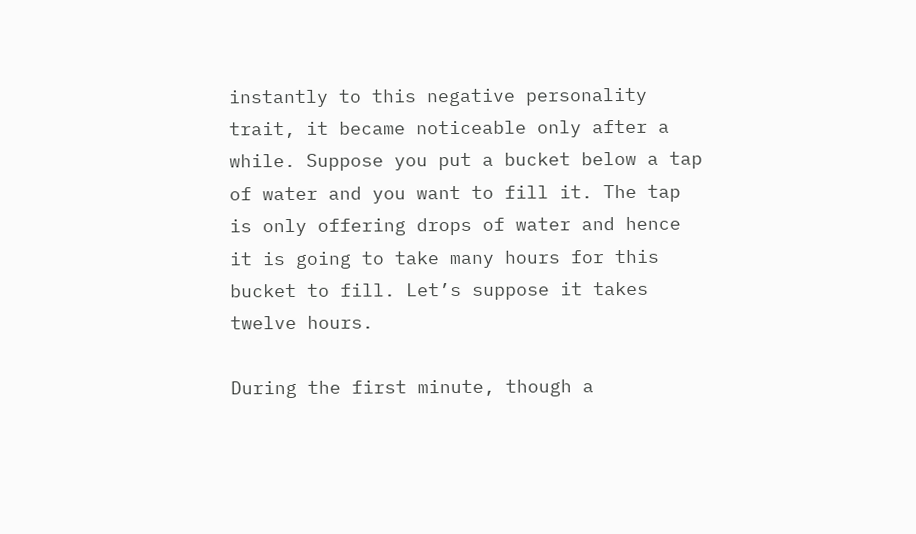instantly to this negative personality trait, it became noticeable only after a while. Suppose you put a bucket below a tap of water and you want to fill it. The tap is only offering drops of water and hence it is going to take many hours for this bucket to fill. Let’s suppose it takes twelve hours.

During the first minute, though a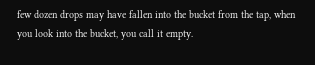few dozen drops may have fallen into the bucket from the tap, when you look into the bucket, you call it empty.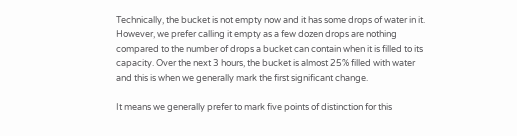Technically, the bucket is not empty now and it has some drops of water in it. However, we prefer calling it empty as a few dozen drops are nothing compared to the number of drops a bucket can contain when it is filled to its capacity. Over the next 3 hours, the bucket is almost 25% filled with water and this is when we generally mark the first significant change.

It means we generally prefer to mark five points of distinction for this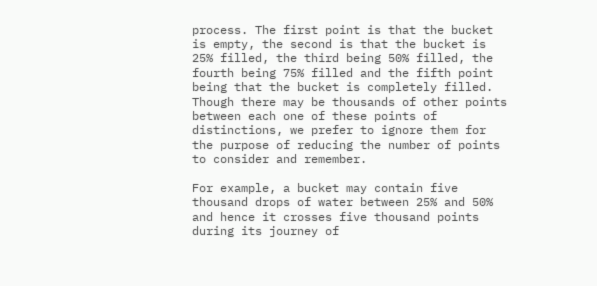process. The first point is that the bucket is empty, the second is that the bucket is 25% filled, the third being 50% filled, the fourth being 75% filled and the fifth point being that the bucket is completely filled. Though there may be thousands of other points between each one of these points of distinctions, we prefer to ignore them for the purpose of reducing the number of points to consider and remember.

For example, a bucket may contain five thousand drops of water between 25% and 50% and hence it crosses five thousand points during its journey of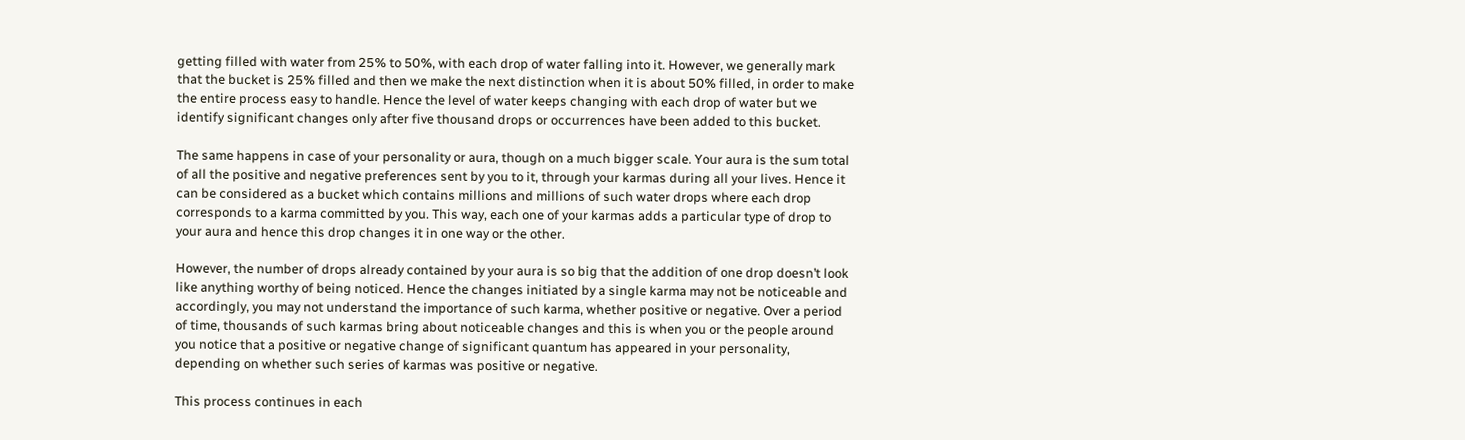getting filled with water from 25% to 50%, with each drop of water falling into it. However, we generally mark that the bucket is 25% filled and then we make the next distinction when it is about 50% filled, in order to make the entire process easy to handle. Hence the level of water keeps changing with each drop of water but we identify significant changes only after five thousand drops or occurrences have been added to this bucket.

The same happens in case of your personality or aura, though on a much bigger scale. Your aura is the sum total of all the positive and negative preferences sent by you to it, through your karmas during all your lives. Hence it can be considered as a bucket which contains millions and millions of such water drops where each drop corresponds to a karma committed by you. This way, each one of your karmas adds a particular type of drop to your aura and hence this drop changes it in one way or the other.

However, the number of drops already contained by your aura is so big that the addition of one drop doesn’t look like anything worthy of being noticed. Hence the changes initiated by a single karma may not be noticeable and accordingly, you may not understand the importance of such karma, whether positive or negative. Over a period of time, thousands of such karmas bring about noticeable changes and this is when you or the people around you notice that a positive or negative change of significant quantum has appeared in your personality, depending on whether such series of karmas was positive or negative.

This process continues in each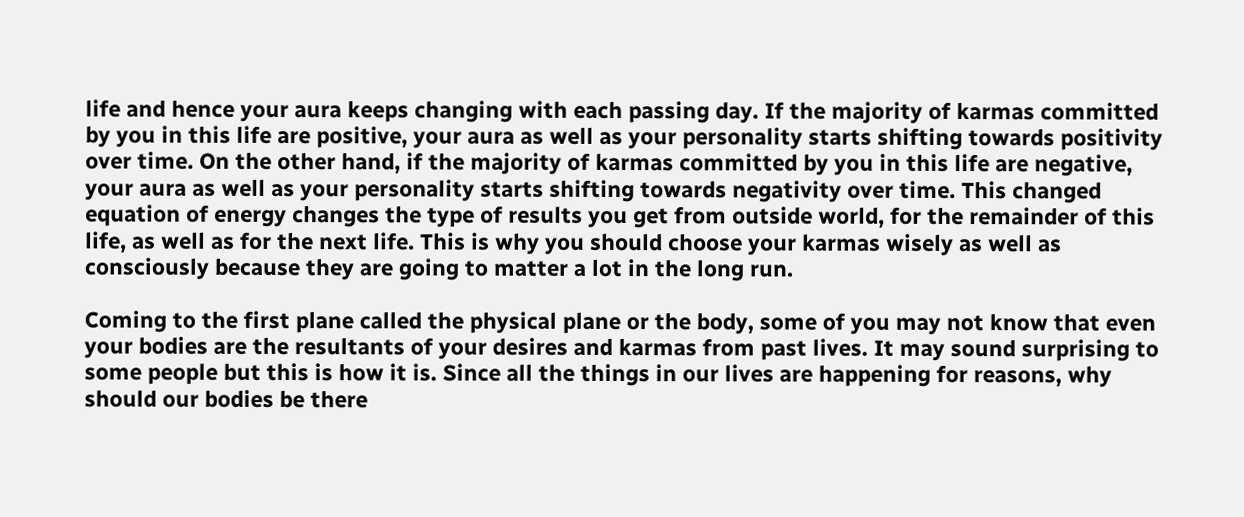life and hence your aura keeps changing with each passing day. If the majority of karmas committed by you in this life are positive, your aura as well as your personality starts shifting towards positivity over time. On the other hand, if the majority of karmas committed by you in this life are negative, your aura as well as your personality starts shifting towards negativity over time. This changed equation of energy changes the type of results you get from outside world, for the remainder of this life, as well as for the next life. This is why you should choose your karmas wisely as well as consciously because they are going to matter a lot in the long run.

Coming to the first plane called the physical plane or the body, some of you may not know that even your bodies are the resultants of your desires and karmas from past lives. It may sound surprising to some people but this is how it is. Since all the things in our lives are happening for reasons, why should our bodies be there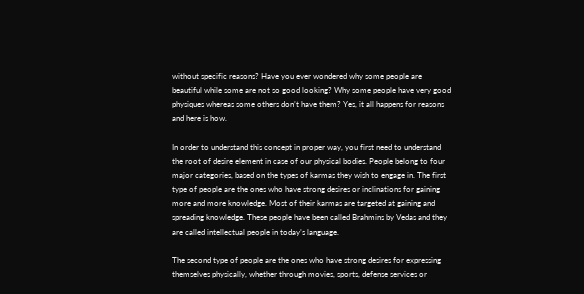without specific reasons? Have you ever wondered why some people are beautiful while some are not so good looking? Why some people have very good physiques whereas some others don’t have them? Yes, it all happens for reasons and here is how.

In order to understand this concept in proper way, you first need to understand the root of desire element in case of our physical bodies. People belong to four major categories, based on the types of karmas they wish to engage in. The first type of people are the ones who have strong desires or inclinations for gaining more and more knowledge. Most of their karmas are targeted at gaining and spreading knowledge. These people have been called Brahmins by Vedas and they are called intellectual people in today’s language.

The second type of people are the ones who have strong desires for expressing themselves physically, whether through movies, sports, defense services or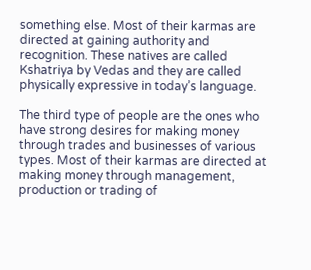something else. Most of their karmas are directed at gaining authority and recognition. These natives are called Kshatriya by Vedas and they are called physically expressive in today’s language.

The third type of people are the ones who have strong desires for making money through trades and businesses of various types. Most of their karmas are directed at making money through management, production or trading of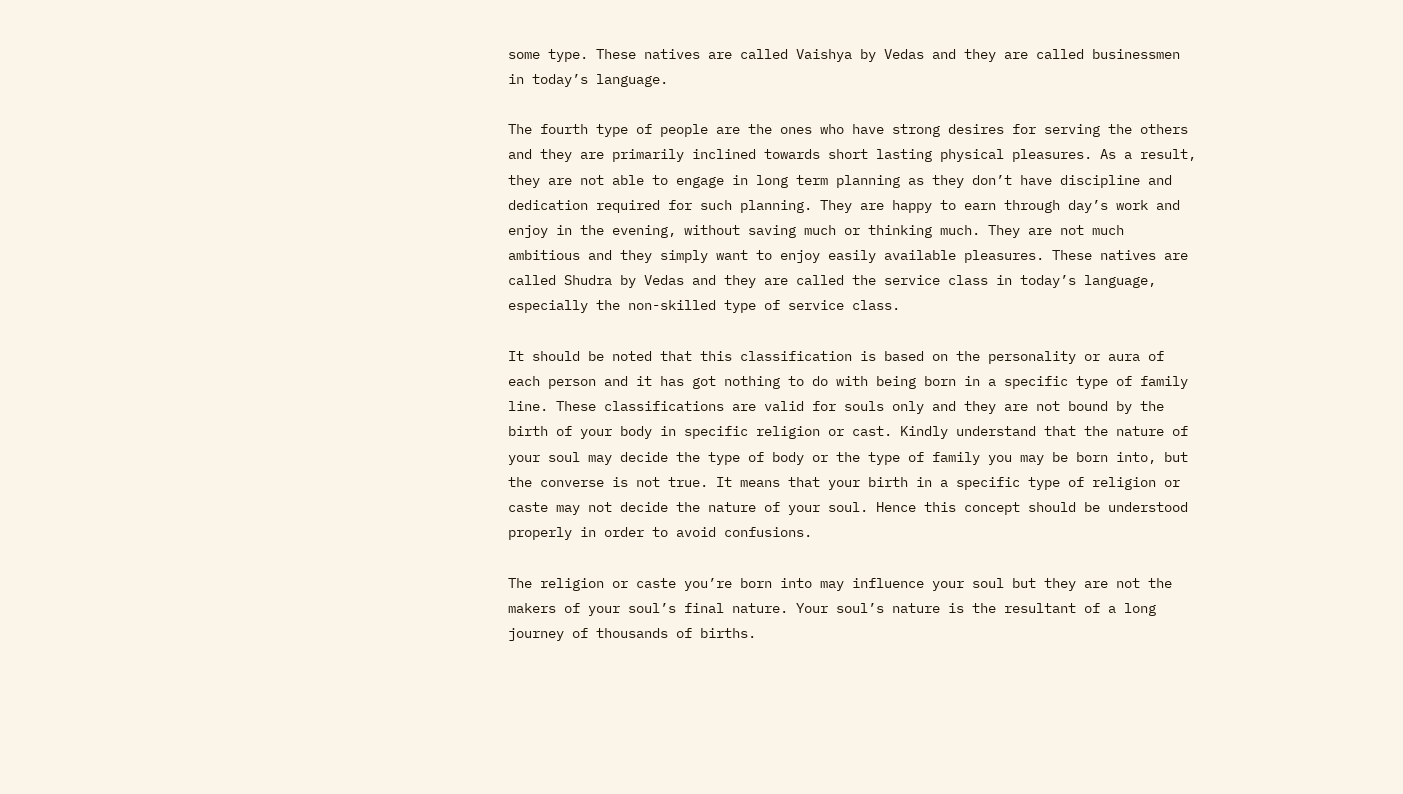some type. These natives are called Vaishya by Vedas and they are called businessmen in today’s language.

The fourth type of people are the ones who have strong desires for serving the others and they are primarily inclined towards short lasting physical pleasures. As a result, they are not able to engage in long term planning as they don’t have discipline and dedication required for such planning. They are happy to earn through day’s work and enjoy in the evening, without saving much or thinking much. They are not much ambitious and they simply want to enjoy easily available pleasures. These natives are called Shudra by Vedas and they are called the service class in today’s language, especially the non-skilled type of service class.

It should be noted that this classification is based on the personality or aura of each person and it has got nothing to do with being born in a specific type of family line. These classifications are valid for souls only and they are not bound by the birth of your body in specific religion or cast. Kindly understand that the nature of your soul may decide the type of body or the type of family you may be born into, but the converse is not true. It means that your birth in a specific type of religion or caste may not decide the nature of your soul. Hence this concept should be understood properly in order to avoid confusions.

The religion or caste you’re born into may influence your soul but they are not the makers of your soul’s final nature. Your soul’s nature is the resultant of a long journey of thousands of births.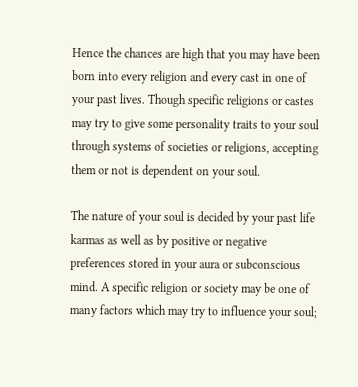Hence the chances are high that you may have been born into every religion and every cast in one of your past lives. Though specific religions or castes may try to give some personality traits to your soul through systems of societies or religions, accepting them or not is dependent on your soul.

The nature of your soul is decided by your past life karmas as well as by positive or negative preferences stored in your aura or subconscious mind. A specific religion or society may be one of many factors which may try to influence your soul;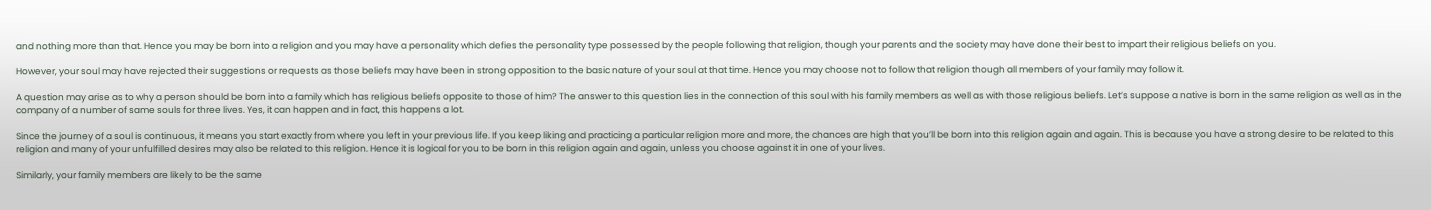and nothing more than that. Hence you may be born into a religion and you may have a personality which defies the personality type possessed by the people following that religion, though your parents and the society may have done their best to impart their religious beliefs on you.

However, your soul may have rejected their suggestions or requests as those beliefs may have been in strong opposition to the basic nature of your soul at that time. Hence you may choose not to follow that religion though all members of your family may follow it.

A question may arise as to why a person should be born into a family which has religious beliefs opposite to those of him? The answer to this question lies in the connection of this soul with his family members as well as with those religious beliefs. Let’s suppose a native is born in the same religion as well as in the company of a number of same souls for three lives. Yes, it can happen and in fact, this happens a lot.

Since the journey of a soul is continuous, it means you start exactly from where you left in your previous life. If you keep liking and practicing a particular religion more and more, the chances are high that you’ll be born into this religion again and again. This is because you have a strong desire to be related to this religion and many of your unfulfilled desires may also be related to this religion. Hence it is logical for you to be born in this religion again and again, unless you choose against it in one of your lives.

Similarly, your family members are likely to be the same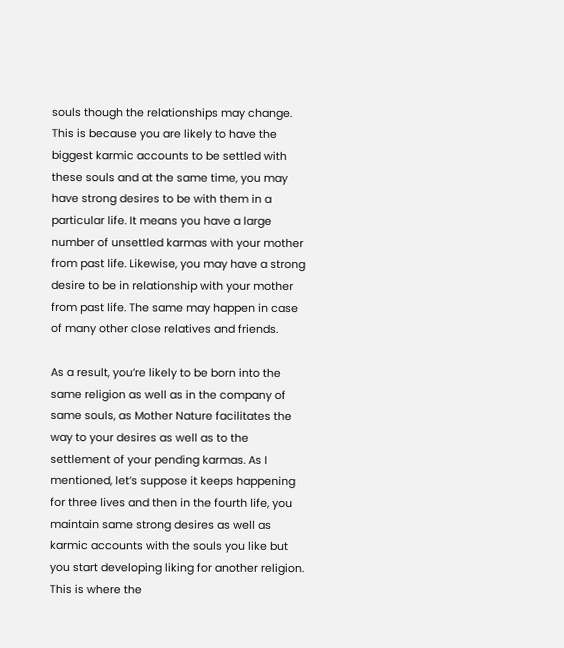souls though the relationships may change. This is because you are likely to have the biggest karmic accounts to be settled with these souls and at the same time, you may have strong desires to be with them in a particular life. It means you have a large number of unsettled karmas with your mother from past life. Likewise, you may have a strong desire to be in relationship with your mother from past life. The same may happen in case of many other close relatives and friends.

As a result, you’re likely to be born into the same religion as well as in the company of same souls, as Mother Nature facilitates the way to your desires as well as to the settlement of your pending karmas. As I mentioned, let’s suppose it keeps happening for three lives and then in the fourth life, you maintain same strong desires as well as karmic accounts with the souls you like but you start developing liking for another religion. This is where the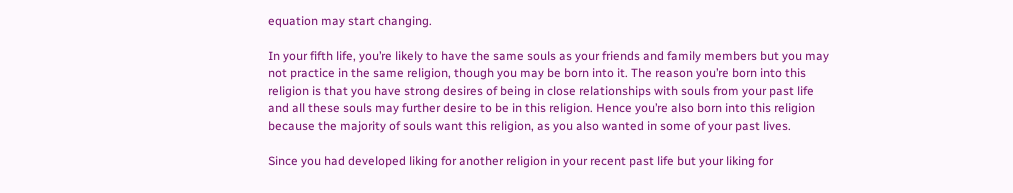equation may start changing.

In your fifth life, you’re likely to have the same souls as your friends and family members but you may not practice in the same religion, though you may be born into it. The reason you’re born into this religion is that you have strong desires of being in close relationships with souls from your past life and all these souls may further desire to be in this religion. Hence you’re also born into this religion because the majority of souls want this religion, as you also wanted in some of your past lives.

Since you had developed liking for another religion in your recent past life but your liking for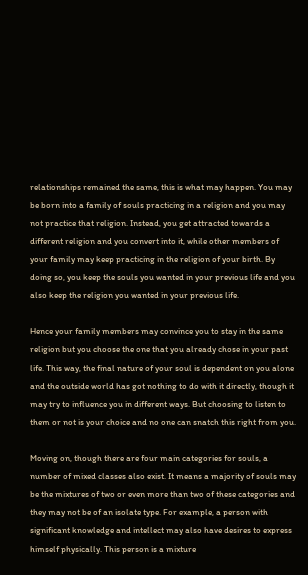relationships remained the same, this is what may happen. You may be born into a family of souls practicing in a religion and you may not practice that religion. Instead, you get attracted towards a different religion and you convert into it, while other members of your family may keep practicing in the religion of your birth. By doing so, you keep the souls you wanted in your previous life and you also keep the religion you wanted in your previous life.

Hence your family members may convince you to stay in the same religion but you choose the one that you already chose in your past life. This way, the final nature of your soul is dependent on you alone and the outside world has got nothing to do with it directly, though it may try to influence you in different ways. But choosing to listen to them or not is your choice and no one can snatch this right from you.

Moving on, though there are four main categories for souls, a number of mixed classes also exist. It means a majority of souls may be the mixtures of two or even more than two of these categories and they may not be of an isolate type. For example, a person with significant knowledge and intellect may also have desires to express himself physically. This person is a mixture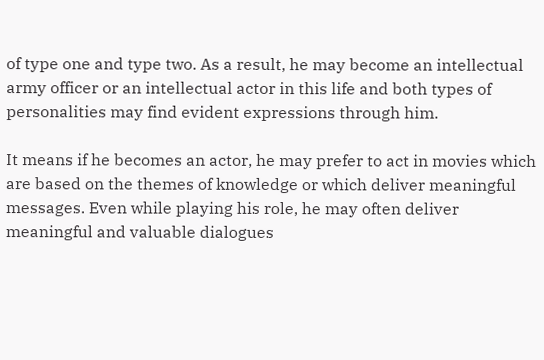of type one and type two. As a result, he may become an intellectual army officer or an intellectual actor in this life and both types of personalities may find evident expressions through him.

It means if he becomes an actor, he may prefer to act in movies which are based on the themes of knowledge or which deliver meaningful messages. Even while playing his role, he may often deliver meaningful and valuable dialogues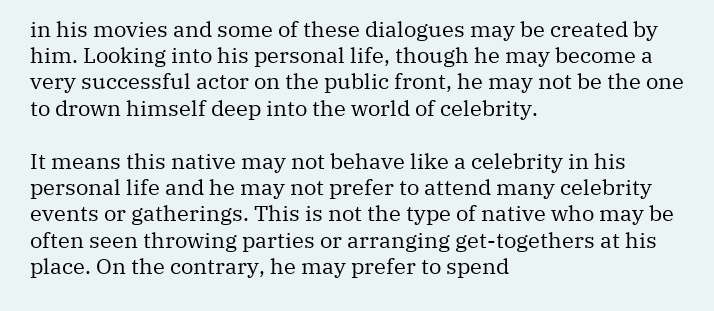in his movies and some of these dialogues may be created by him. Looking into his personal life, though he may become a very successful actor on the public front, he may not be the one to drown himself deep into the world of celebrity.

It means this native may not behave like a celebrity in his personal life and he may not prefer to attend many celebrity events or gatherings. This is not the type of native who may be often seen throwing parties or arranging get-togethers at his place. On the contrary, he may prefer to spend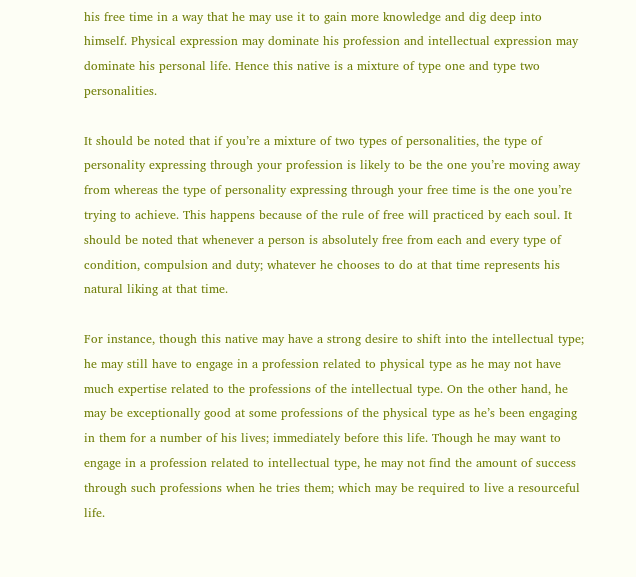his free time in a way that he may use it to gain more knowledge and dig deep into himself. Physical expression may dominate his profession and intellectual expression may dominate his personal life. Hence this native is a mixture of type one and type two personalities.

It should be noted that if you’re a mixture of two types of personalities, the type of personality expressing through your profession is likely to be the one you’re moving away from whereas the type of personality expressing through your free time is the one you’re trying to achieve. This happens because of the rule of free will practiced by each soul. It should be noted that whenever a person is absolutely free from each and every type of condition, compulsion and duty; whatever he chooses to do at that time represents his natural liking at that time.

For instance, though this native may have a strong desire to shift into the intellectual type; he may still have to engage in a profession related to physical type as he may not have much expertise related to the professions of the intellectual type. On the other hand, he may be exceptionally good at some professions of the physical type as he’s been engaging in them for a number of his lives; immediately before this life. Though he may want to engage in a profession related to intellectual type, he may not find the amount of success through such professions when he tries them; which may be required to live a resourceful life.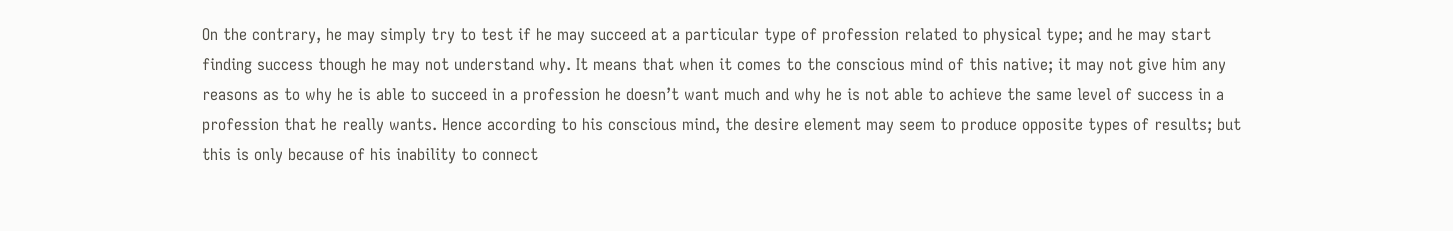On the contrary, he may simply try to test if he may succeed at a particular type of profession related to physical type; and he may start finding success though he may not understand why. It means that when it comes to the conscious mind of this native; it may not give him any reasons as to why he is able to succeed in a profession he doesn’t want much and why he is not able to achieve the same level of success in a profession that he really wants. Hence according to his conscious mind, the desire element may seem to produce opposite types of results; but this is only because of his inability to connect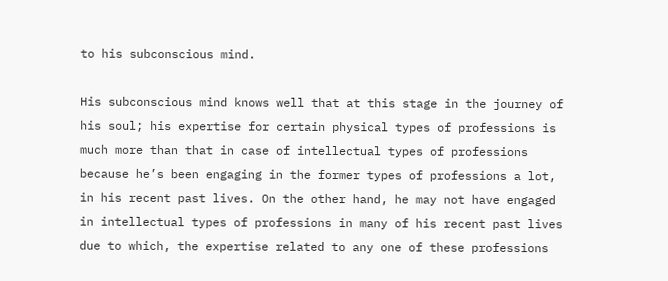to his subconscious mind.

His subconscious mind knows well that at this stage in the journey of his soul; his expertise for certain physical types of professions is much more than that in case of intellectual types of professions because he’s been engaging in the former types of professions a lot, in his recent past lives. On the other hand, he may not have engaged in intellectual types of professions in many of his recent past lives due to which, the expertise related to any one of these professions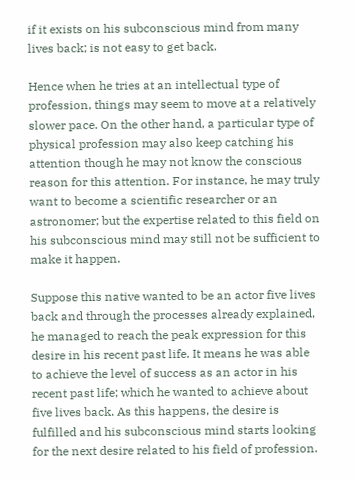if it exists on his subconscious mind from many lives back; is not easy to get back.

Hence when he tries at an intellectual type of profession, things may seem to move at a relatively slower pace. On the other hand, a particular type of physical profession may also keep catching his attention though he may not know the conscious reason for this attention. For instance, he may truly want to become a scientific researcher or an astronomer; but the expertise related to this field on his subconscious mind may still not be sufficient to make it happen.

Suppose this native wanted to be an actor five lives back and through the processes already explained, he managed to reach the peak expression for this desire in his recent past life. It means he was able to achieve the level of success as an actor in his recent past life; which he wanted to achieve about five lives back. As this happens, the desire is fulfilled and his subconscious mind starts looking for the next desire related to his field of profession.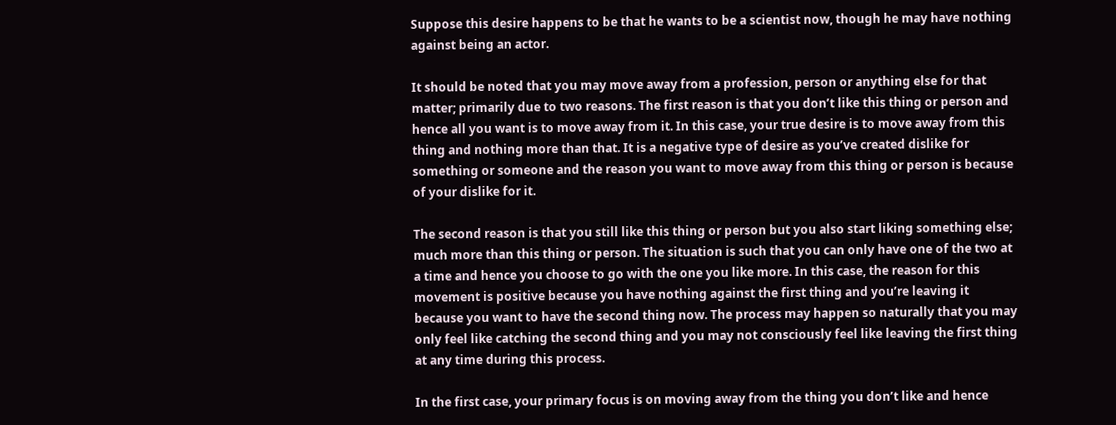Suppose this desire happens to be that he wants to be a scientist now, though he may have nothing against being an actor.

It should be noted that you may move away from a profession, person or anything else for that matter; primarily due to two reasons. The first reason is that you don’t like this thing or person and hence all you want is to move away from it. In this case, your true desire is to move away from this thing and nothing more than that. It is a negative type of desire as you’ve created dislike for something or someone and the reason you want to move away from this thing or person is because of your dislike for it.

The second reason is that you still like this thing or person but you also start liking something else; much more than this thing or person. The situation is such that you can only have one of the two at a time and hence you choose to go with the one you like more. In this case, the reason for this movement is positive because you have nothing against the first thing and you’re leaving it because you want to have the second thing now. The process may happen so naturally that you may only feel like catching the second thing and you may not consciously feel like leaving the first thing at any time during this process.

In the first case, your primary focus is on moving away from the thing you don’t like and hence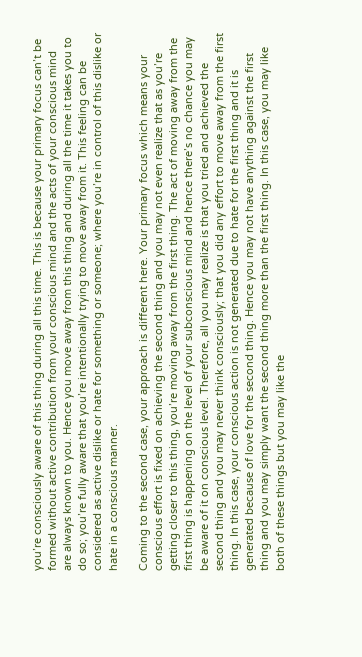you’re consciously aware of this thing during all this time. This is because your primary focus can’t be formed without active contribution from your conscious mind and the acts of your conscious mind are always known to you. Hence you move away from this thing and during all the time it takes you to do so; you’re fully aware that you’re intentionally trying to move away from it. This feeling can be considered as active dislike or hate for something or someone; where you’re in control of this dislike or hate in a conscious manner.

Coming to the second case, your approach is different here. Your primary focus which means your conscious effort is fixed on achieving the second thing and you may not even realize that as you’re getting closer to this thing, you’re moving away from the first thing. The act of moving away from the first thing is happening on the level of your subconscious mind and hence there’s no chance you may be aware of it on conscious level. Therefore, all you may realize is that you tried and achieved the second thing and you may never think consciously; that you did any effort to move away from the first thing. In this case, your conscious action is not generated due to hate for the first thing and it is generated because of love for the second thing. Hence you may not have anything against the first thing and you may simply want the second thing more than the first thing. In this case, you may like both of these things but you may like the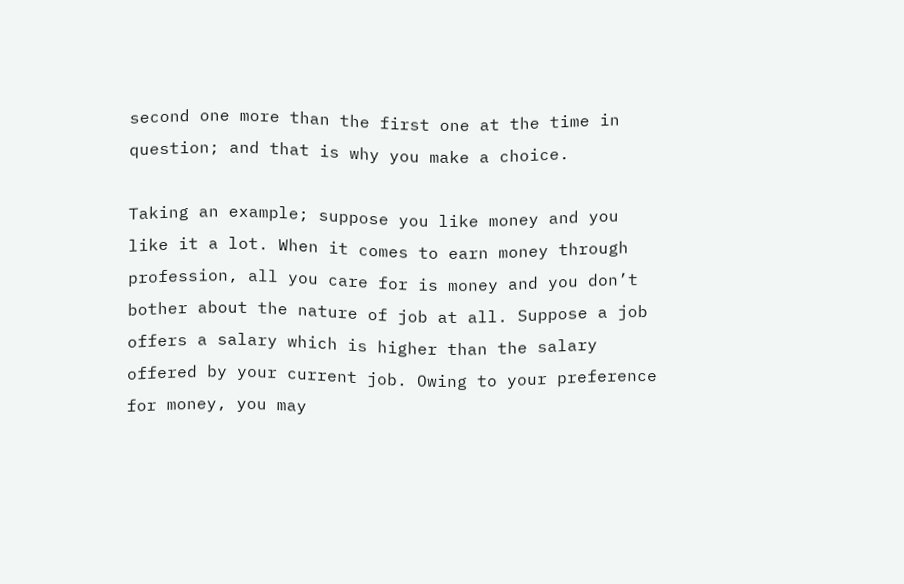second one more than the first one at the time in question; and that is why you make a choice.

Taking an example; suppose you like money and you like it a lot. When it comes to earn money through profession, all you care for is money and you don’t bother about the nature of job at all. Suppose a job offers a salary which is higher than the salary offered by your current job. Owing to your preference for money, you may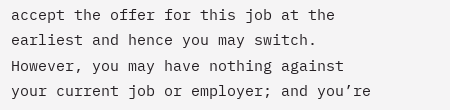accept the offer for this job at the earliest and hence you may switch. However, you may have nothing against your current job or employer; and you’re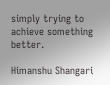simply trying to achieve something better.

Himanshu Shangari